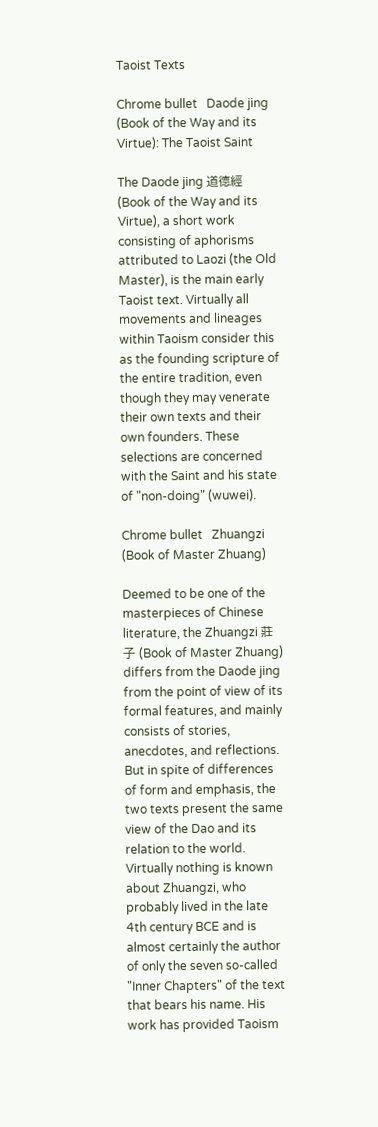Taoist Texts

Chrome bullet   Daode jing (Book of the Way and its Virtue): The Taoist Saint

The Daode jing 道德經 (Book of the Way and its Virtue), a short work consisting of aphorisms attributed to Laozi (the Old Master), is the main early Taoist text. Virtually all movements and lineages within Taoism consider this as the founding scripture of the entire tradition, even though they may venerate their own texts and their own founders. These selections are concerned with the Saint and his state of "non-doing" (wuwei).

Chrome bullet   Zhuangzi (Book of Master Zhuang)

Deemed to be one of the masterpieces of Chinese literature, the Zhuangzi 莊子 (Book of Master Zhuang) differs from the Daode jing from the point of view of its formal features, and mainly consists of stories, anecdotes, and reflections. But in spite of differences of form and emphasis, the two texts present the same view of the Dao and its relation to the world. Virtually nothing is known about Zhuangzi, who probably lived in the late 4th century BCE and is almost certainly the author of only the seven so-called "Inner Chapters" of the text that bears his name. His work has provided Taoism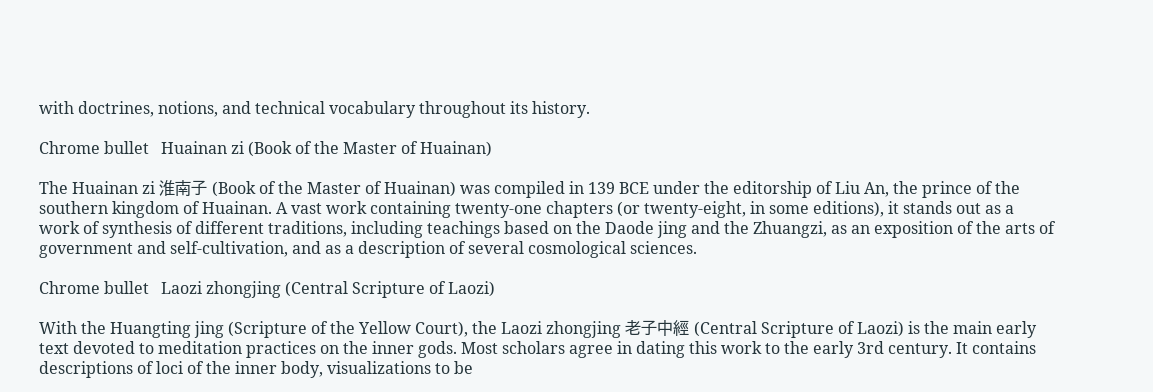with doctrines, notions, and technical vocabulary throughout its history.

Chrome bullet   Huainan zi (Book of the Master of Huainan)

The Huainan zi 淮南子 (Book of the Master of Huainan) was compiled in 139 BCE under the editorship of Liu An, the prince of the southern kingdom of Huainan. A vast work containing twenty-one chapters (or twenty-eight, in some editions), it stands out as a work of synthesis of different traditions, including teachings based on the Daode jing and the Zhuangzi, as an exposition of the arts of government and self-cultivation, and as a description of several cosmological sciences.

Chrome bullet   Laozi zhongjing (Central Scripture of Laozi)

With the Huangting jing (Scripture of the Yellow Court), the Laozi zhongjing 老子中經 (Central Scripture of Laozi) is the main early text devoted to meditation practices on the inner gods. Most scholars agree in dating this work to the early 3rd century. It contains descriptions of loci of the inner body, visualizations to be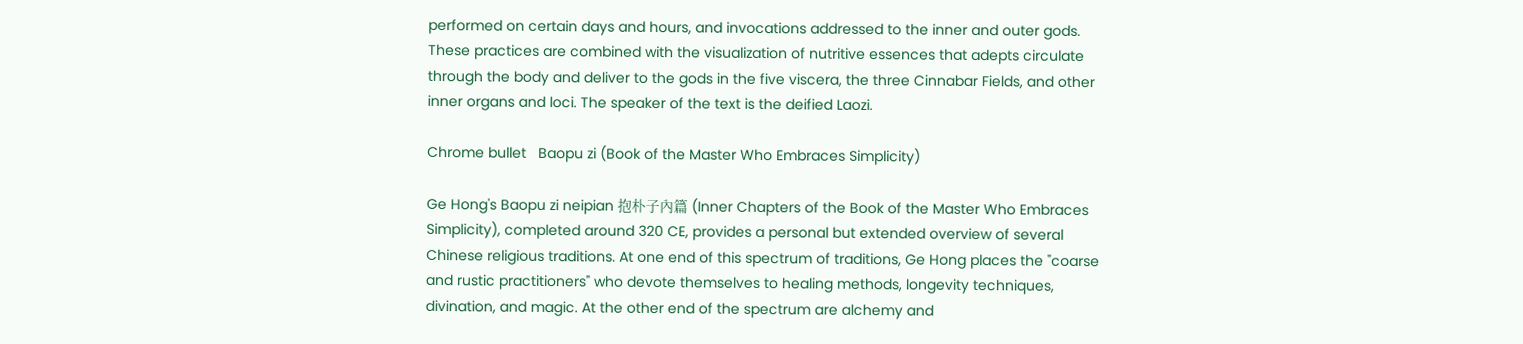performed on certain days and hours, and invocations addressed to the inner and outer gods. These practices are combined with the visualization of nutritive essences that adepts circulate through the body and deliver to the gods in the five viscera, the three Cinnabar Fields, and other inner organs and loci. The speaker of the text is the deified Laozi.

Chrome bullet   Baopu zi (Book of the Master Who Embraces Simplicity)

Ge Hong's Baopu zi neipian 抱朴子內篇 (Inner Chapters of the Book of the Master Who Embraces Simplicity), completed around 320 CE, provides a personal but extended overview of several Chinese religious traditions. At one end of this spectrum of traditions, Ge Hong places the "coarse and rustic practitioners" who devote themselves to healing methods, longevity techniques, divination, and magic. At the other end of the spectrum are alchemy and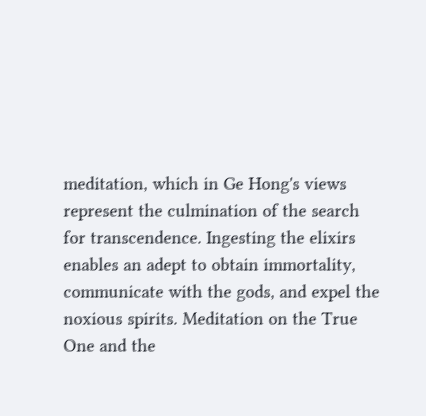meditation, which in Ge Hong's views represent the culmination of the search for transcendence. Ingesting the elixirs enables an adept to obtain immortality, communicate with the gods, and expel the noxious spirits. Meditation on the True One and the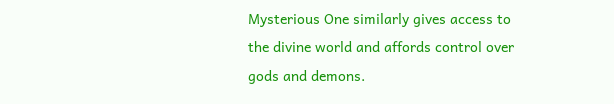Mysterious One similarly gives access to the divine world and affords control over gods and demons.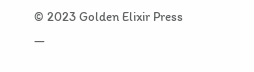© 2023 Golden Elixir Press —